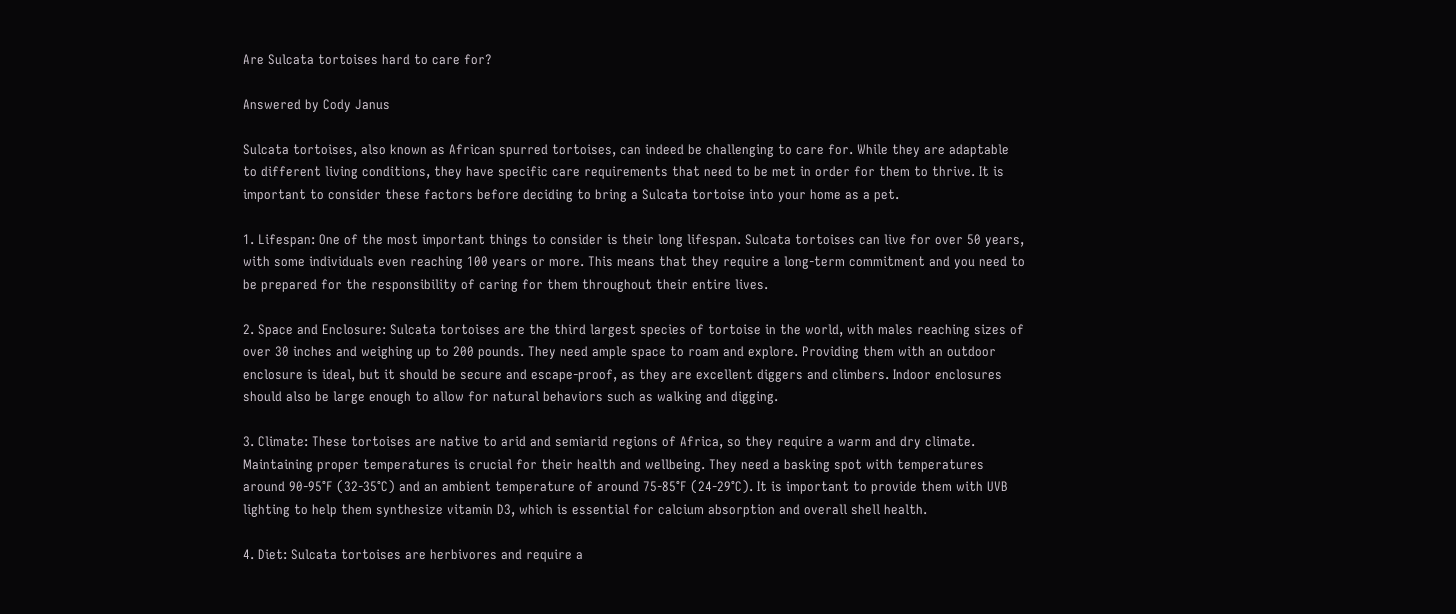Are Sulcata tortoises hard to care for?

Answered by Cody Janus

Sulcata tortoises, also known as African spurred tortoises, can indeed be challenging to care for. While they are adaptable to different living conditions, they have specific care requirements that need to be met in order for them to thrive. It is important to consider these factors before deciding to bring a Sulcata tortoise into your home as a pet.

1. Lifespan: One of the most important things to consider is their long lifespan. Sulcata tortoises can live for over 50 years, with some individuals even reaching 100 years or more. This means that they require a long-term commitment and you need to be prepared for the responsibility of caring for them throughout their entire lives.

2. Space and Enclosure: Sulcata tortoises are the third largest species of tortoise in the world, with males reaching sizes of over 30 inches and weighing up to 200 pounds. They need ample space to roam and explore. Providing them with an outdoor enclosure is ideal, but it should be secure and escape-proof, as they are excellent diggers and climbers. Indoor enclosures should also be large enough to allow for natural behaviors such as walking and digging.

3. Climate: These tortoises are native to arid and semiarid regions of Africa, so they require a warm and dry climate. Maintaining proper temperatures is crucial for their health and wellbeing. They need a basking spot with temperatures around 90-95°F (32-35°C) and an ambient temperature of around 75-85°F (24-29°C). It is important to provide them with UVB lighting to help them synthesize vitamin D3, which is essential for calcium absorption and overall shell health.

4. Diet: Sulcata tortoises are herbivores and require a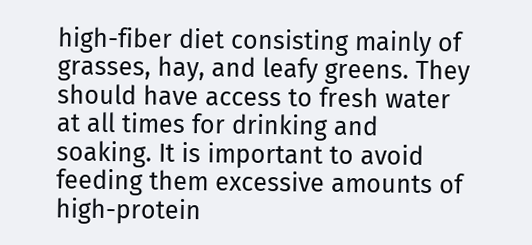high-fiber diet consisting mainly of grasses, hay, and leafy greens. They should have access to fresh water at all times for drinking and soaking. It is important to avoid feeding them excessive amounts of high-protein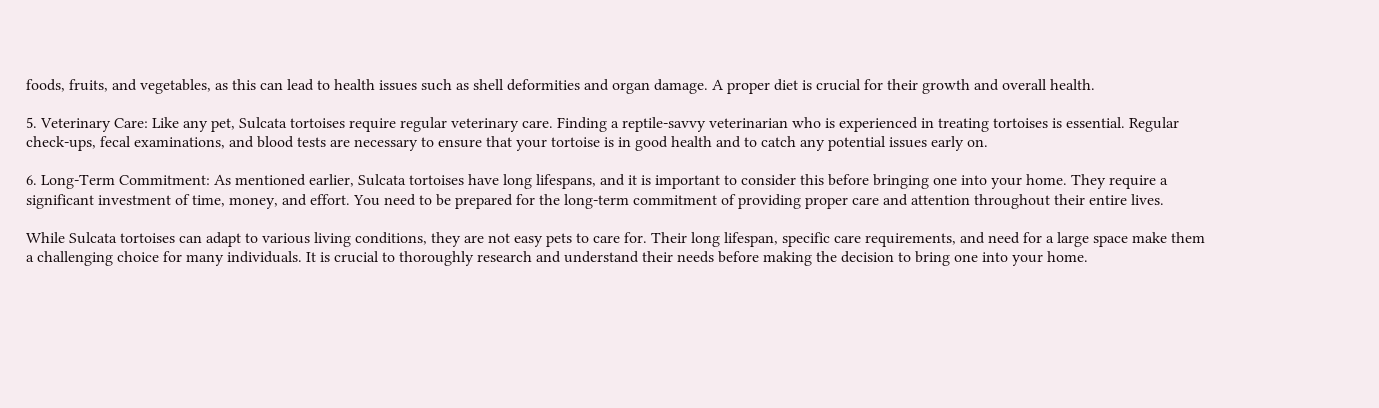foods, fruits, and vegetables, as this can lead to health issues such as shell deformities and organ damage. A proper diet is crucial for their growth and overall health.

5. Veterinary Care: Like any pet, Sulcata tortoises require regular veterinary care. Finding a reptile-savvy veterinarian who is experienced in treating tortoises is essential. Regular check-ups, fecal examinations, and blood tests are necessary to ensure that your tortoise is in good health and to catch any potential issues early on.

6. Long-Term Commitment: As mentioned earlier, Sulcata tortoises have long lifespans, and it is important to consider this before bringing one into your home. They require a significant investment of time, money, and effort. You need to be prepared for the long-term commitment of providing proper care and attention throughout their entire lives.

While Sulcata tortoises can adapt to various living conditions, they are not easy pets to care for. Their long lifespan, specific care requirements, and need for a large space make them a challenging choice for many individuals. It is crucial to thoroughly research and understand their needs before making the decision to bring one into your home.